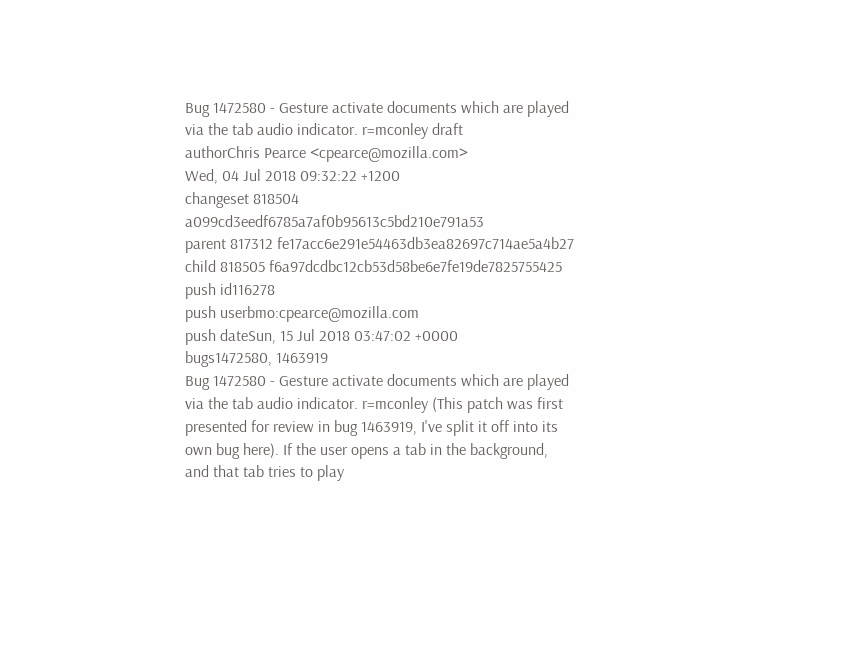Bug 1472580 - Gesture activate documents which are played via the tab audio indicator. r=mconley draft
authorChris Pearce <cpearce@mozilla.com>
Wed, 04 Jul 2018 09:32:22 +1200
changeset 818504 a099cd3eedf6785a7af0b95613c5bd210e791a53
parent 817312 fe17acc6e291e54463db3ea82697c714ae5a4b27
child 818505 f6a97dcdbc12cb53d58be6e7fe19de7825755425
push id116278
push userbmo:cpearce@mozilla.com
push dateSun, 15 Jul 2018 03:47:02 +0000
bugs1472580, 1463919
Bug 1472580 - Gesture activate documents which are played via the tab audio indicator. r=mconley (This patch was first presented for review in bug 1463919, I've split it off into its own bug here). If the user opens a tab in the background, and that tab tries to play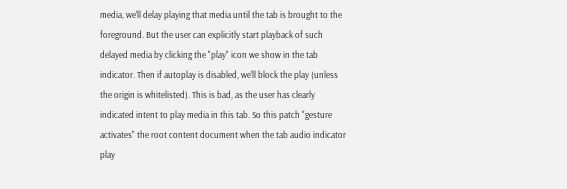media, we'll delay playing that media until the tab is brought to the foreground. But the user can explicitly start playback of such delayed media by clicking the "play" icon we show in the tab indicator. Then if autoplay is disabled, we'll block the play (unless the origin is whitelisted). This is bad, as the user has clearly indicated intent to play media in this tab. So this patch "gesture activates" the root content document when the tab audio indicator play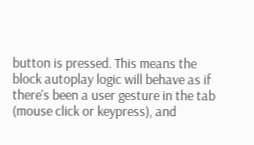button is pressed. This means the block autoplay logic will behave as if there's been a user gesture in the tab (mouse click or keypress), and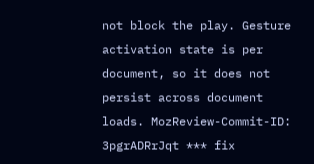not block the play. Gesture activation state is per document, so it does not persist across document loads. MozReview-Commit-ID: 3pgrADRrJqt *** fix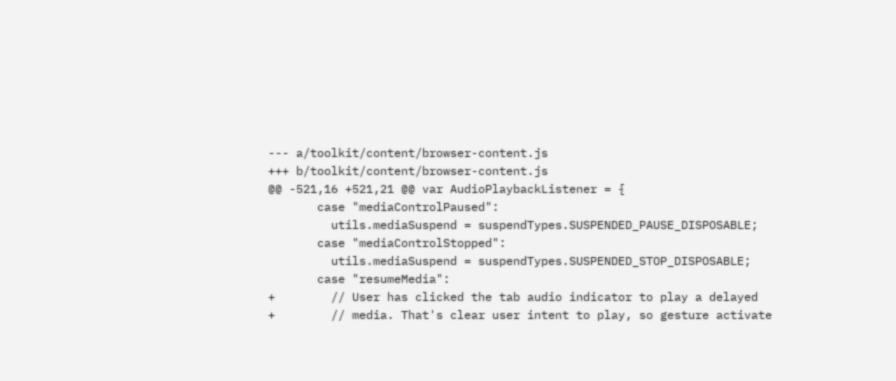--- a/toolkit/content/browser-content.js
+++ b/toolkit/content/browser-content.js
@@ -521,16 +521,21 @@ var AudioPlaybackListener = {
       case "mediaControlPaused":
         utils.mediaSuspend = suspendTypes.SUSPENDED_PAUSE_DISPOSABLE;
       case "mediaControlStopped":
         utils.mediaSuspend = suspendTypes.SUSPENDED_STOP_DISPOSABLE;
       case "resumeMedia":
+        // User has clicked the tab audio indicator to play a delayed
+        // media. That's clear user intent to play, so gesture activate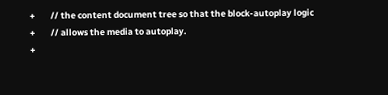+        // the content document tree so that the block-autoplay logic
+        // allows the media to autoplay.
+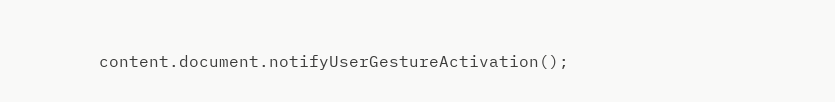content.document.notifyUserGestureActivation();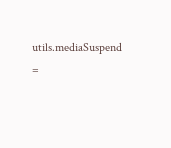utils.mediaSuspend =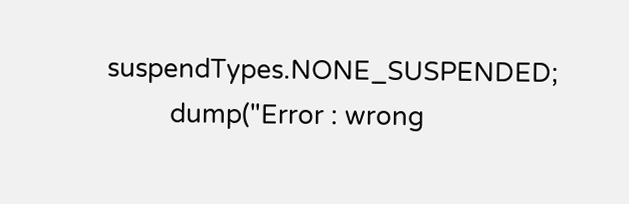suspendTypes.NONE_SUSPENDED;
         dump("Error : wrong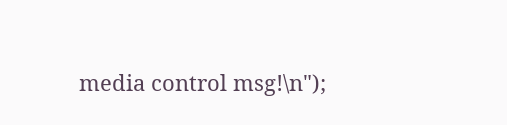media control msg!\n");